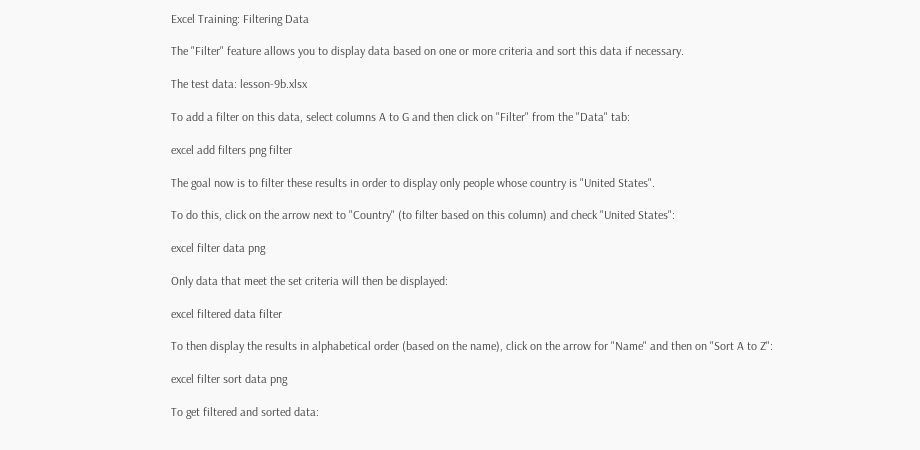Excel Training: Filtering Data

The "Filter" feature allows you to display data based on one or more criteria and sort this data if necessary.

The test data: lesson-9b.xlsx

To add a filter on this data, select columns A to G and then click on "Filter" from the "Data" tab:

excel add filters png filter

The goal now is to filter these results in order to display only people whose country is "United States".

To do this, click on the arrow next to "Country" (to filter based on this column) and check "United States":

excel filter data png

Only data that meet the set criteria will then be displayed:

excel filtered data filter

To then display the results in alphabetical order (based on the name), click on the arrow for "Name" and then on "Sort A to Z":

excel filter sort data png

To get filtered and sorted data: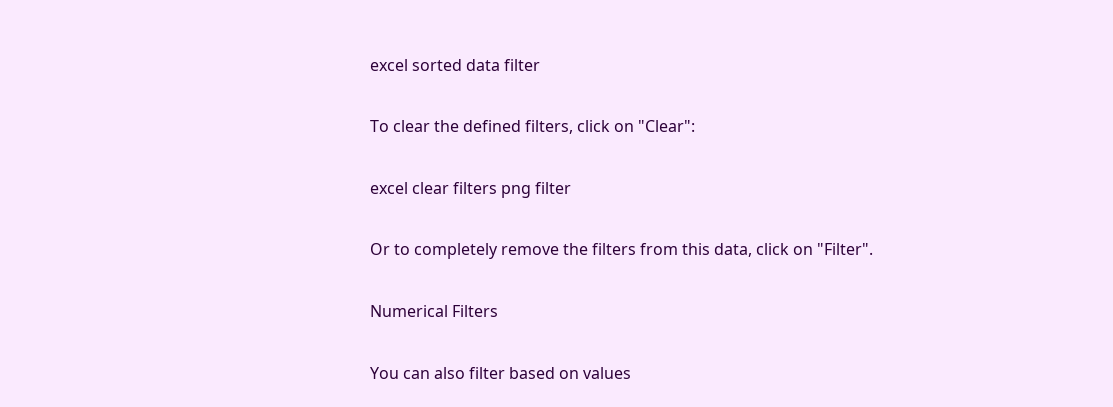excel sorted data filter

To clear the defined filters, click on "Clear":

excel clear filters png filter

Or to completely remove the filters from this data, click on "Filter".

Numerical Filters

You can also filter based on values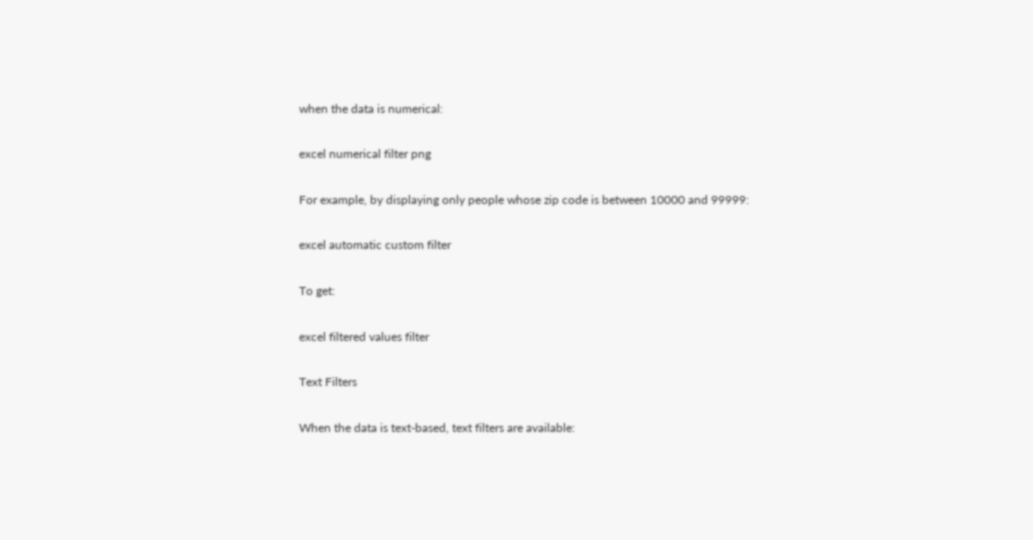when the data is numerical:

excel numerical filter png

For example, by displaying only people whose zip code is between 10000 and 99999:

excel automatic custom filter

To get:

excel filtered values filter

Text Filters

When the data is text-based, text filters are available: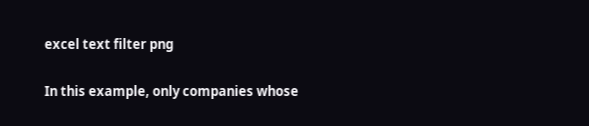excel text filter png

In this example, only companies whose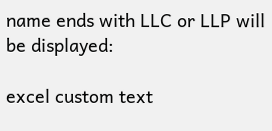name ends with LLC or LLP will be displayed:

excel custom text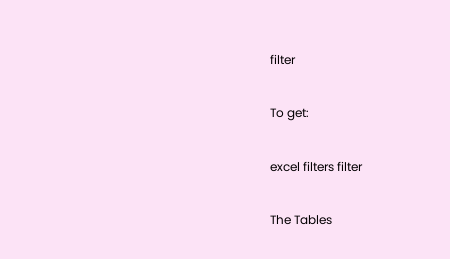filter

To get:

excel filters filter

The Tables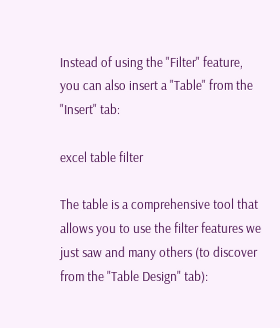Instead of using the "Filter" feature, you can also insert a "Table" from the "Insert" tab:

excel table filter

The table is a comprehensive tool that allows you to use the filter features we just saw and many others (to discover from the "Table Design" tab):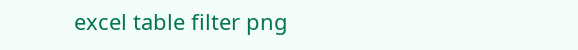excel table filter png